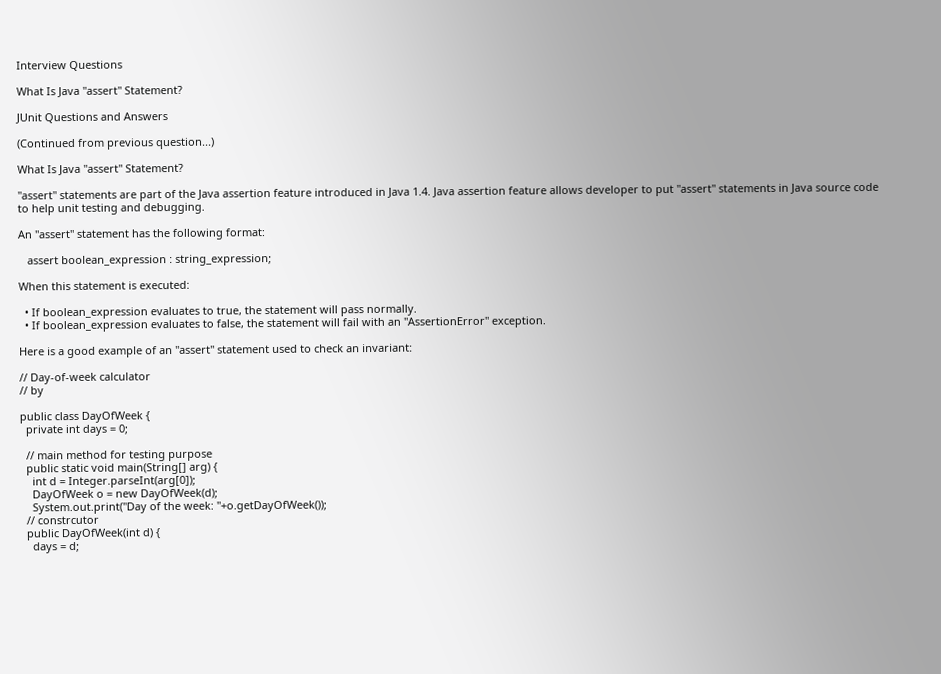Interview Questions

What Is Java "assert" Statement?

JUnit Questions and Answers

(Continued from previous question...)

What Is Java "assert" Statement?

"assert" statements are part of the Java assertion feature introduced in Java 1.4. Java assertion feature allows developer to put "assert" statements in Java source code to help unit testing and debugging.

An "assert" statement has the following format:

   assert boolean_expression : string_expression;

When this statement is executed:

  • If boolean_expression evaluates to true, the statement will pass normally.
  • If boolean_expression evaluates to false, the statement will fail with an "AssertionError" exception.

Here is a good example of an "assert" statement used to check an invariant:

// Day-of-week calculator
// by

public class DayOfWeek {
  private int days = 0;

  // main method for testing purpose
  public static void main(String[] arg) {
    int d = Integer.parseInt(arg[0]);
    DayOfWeek o = new DayOfWeek(d);
    System.out.print("Day of the week: "+o.getDayOfWeek());
  // constrcutor
  public DayOfWeek(int d) {
    days = d;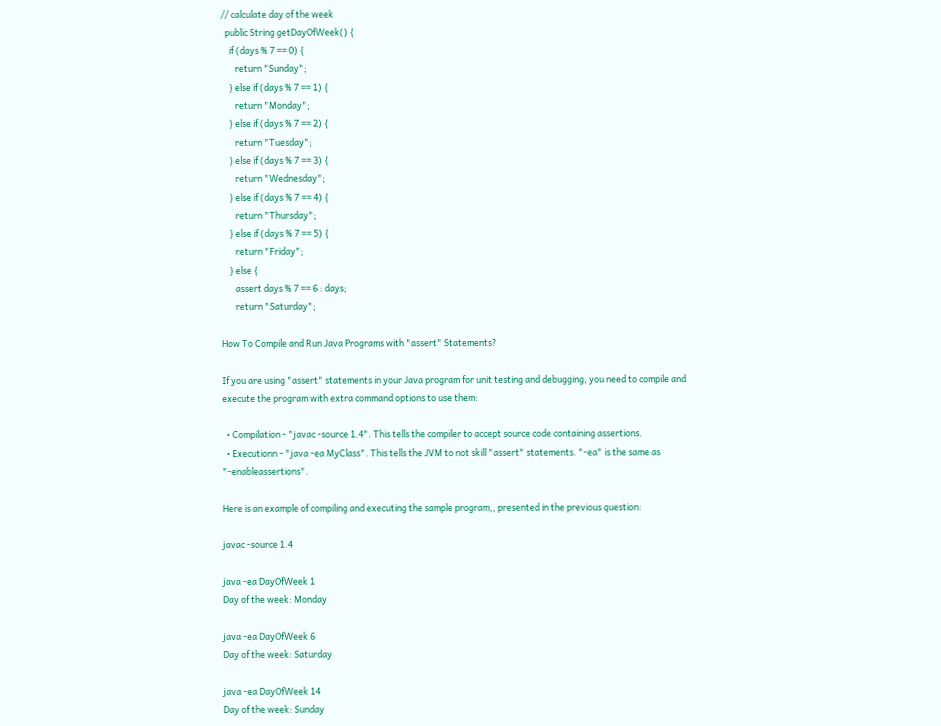// calculate day of the week
  public String getDayOfWeek() {
    if (days % 7 == 0) {
       return "Sunday";
    } else if (days % 7 == 1) {
       return "Monday";
    } else if (days % 7 == 2) {
       return "Tuesday";
    } else if (days % 7 == 3) {
       return "Wednesday";
    } else if (days % 7 == 4) {
       return "Thursday";
    } else if (days % 7 == 5) {
       return "Friday";
    } else {
       assert days % 7 == 6 : days;
       return "Saturday";

How To Compile and Run Java Programs with "assert" Statements?

If you are using "assert" statements in your Java program for unit testing and debugging, you need to compile and execute the program with extra command options to use them:

  • Compilation - "javac -source 1.4". This tells the compiler to accept source code containing assertions.
  • Executionn - "java -ea MyClass". This tells the JVM to not skill "assert" statements. "-ea" is the same as "-enableassertions".

Here is an example of compiling and executing the sample program,, presented in the previous question:

javac -source 1.4

java -ea DayOfWeek 1
Day of the week: Monday

java -ea DayOfWeek 6
Day of the week: Saturday

java -ea DayOfWeek 14
Day of the week: Sunday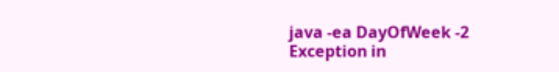java -ea DayOfWeek -2
Exception in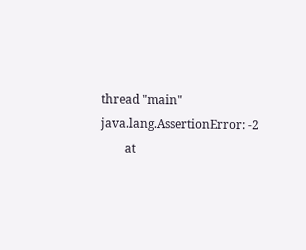thread "main" java.lang.AssertionError: -2
        at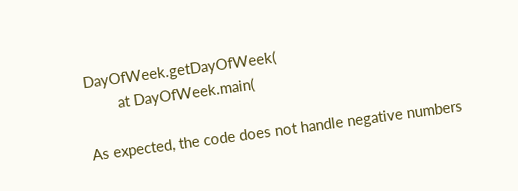DayOfWeek.getDayOfWeek(
        at DayOfWeek.main(

As expected, the code does not handle negative numbers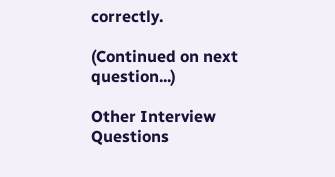correctly.

(Continued on next question...)

Other Interview Questions